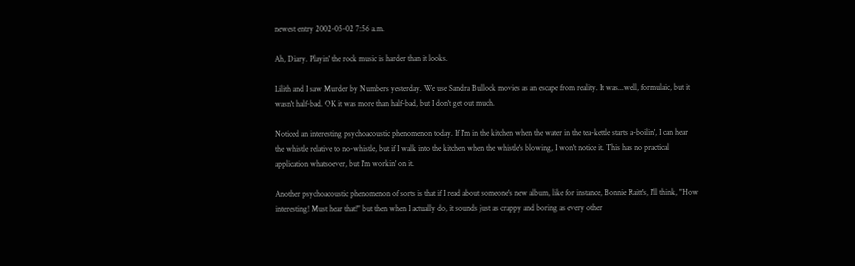newest entry 2002-05-02 7:56 a.m.

Ah, Diary. Playin' the rock music is harder than it looks.

Lilith and I saw Murder by Numbers yesterday. We use Sandra Bullock movies as an escape from reality. It was...well, formulaic, but it wasn't half-bad. OK it was more than half-bad, but I don't get out much.

Noticed an interesting psychoacoustic phenomenon today. If I'm in the kitchen when the water in the tea-kettle starts a-boilin', I can hear the whistle relative to no-whistle, but if I walk into the kitchen when the whistle's blowing, I won't notice it. This has no practical application whatsoever, but I'm workin' on it.

Another psychoacoustic phenomenon of sorts is that if I read about someone's new album, like for instance, Bonnie Raitt's, I'll think, "How interesting! Must hear that!" but then when I actually do, it sounds just as crappy and boring as every other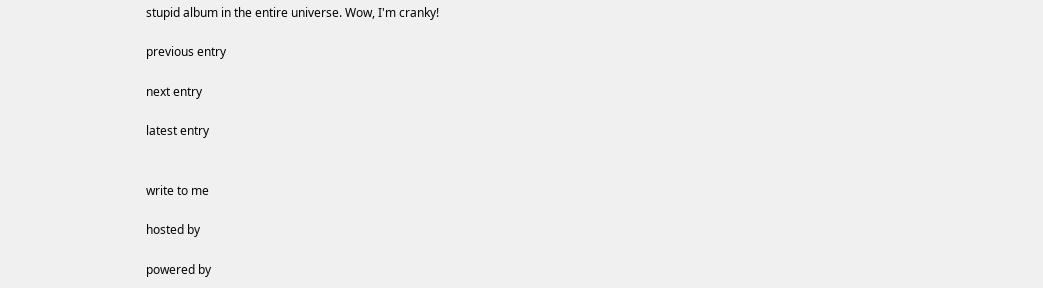stupid album in the entire universe. Wow, I'm cranky!

previous entry

next entry

latest entry


write to me

hosted by

powered by